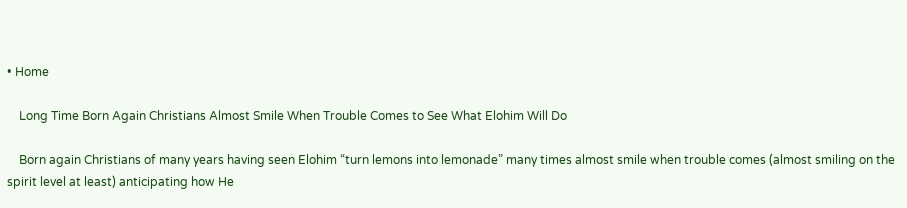• Home

    Long Time Born Again Christians Almost Smile When Trouble Comes to See What Elohim Will Do

    Born again Christians of many years having seen Elohim “turn lemons into lemonade” many times almost smile when trouble comes (almost smiling on the spirit level at least) anticipating how He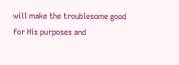will make the troublesome good for His purposes and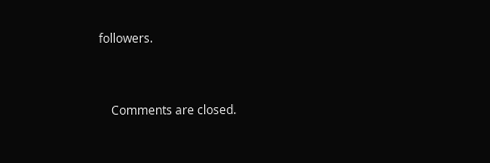followers.


    Comments are closed.